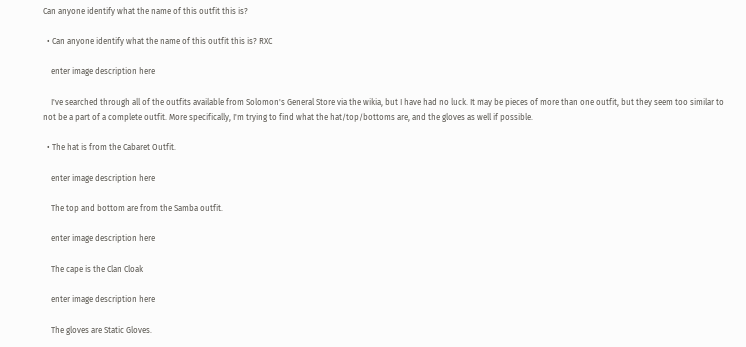Can anyone identify what the name of this outfit this is?

  • Can anyone identify what the name of this outfit this is? RXC

    enter image description here

    I've searched through all of the outfits available from Solomon's General Store via the wikia, but I have had no luck. It may be pieces of more than one outfit, but they seem too similar to not be a part of a complete outfit. More specifically, I'm trying to find what the hat/top/bottoms are, and the gloves as well if possible.

  • The hat is from the Cabaret Outfit.

    enter image description here

    The top and bottom are from the Samba outfit.

    enter image description here

    The cape is the Clan Cloak

    enter image description here

    The gloves are Static Gloves.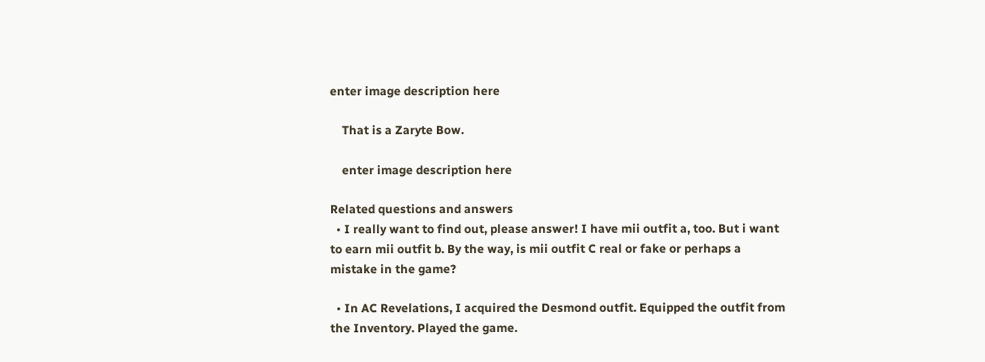enter image description here

    That is a Zaryte Bow.

    enter image description here

Related questions and answers
  • I really want to find out, please answer! I have mii outfit a, too. But i want to earn mii outfit b. By the way, is mii outfit C real or fake or perhaps a mistake in the game?

  • In AC Revelations, I acquired the Desmond outfit. Equipped the outfit from the Inventory. Played the game.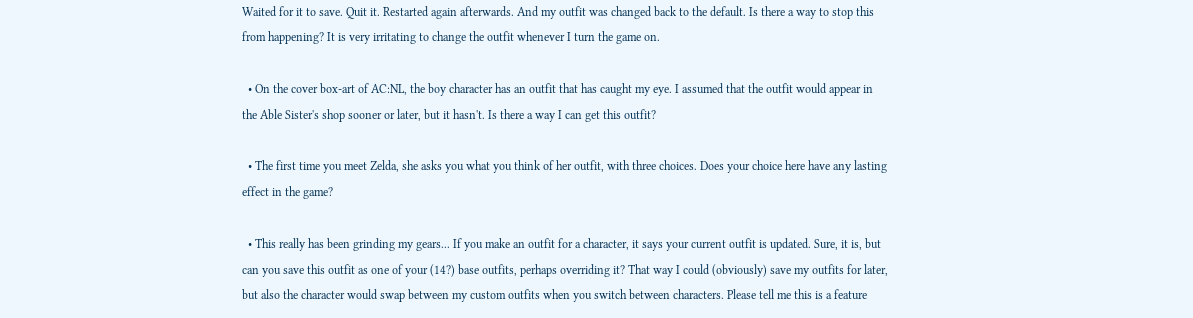Waited for it to save. Quit it. Restarted again afterwards. And my outfit was changed back to the default. Is there a way to stop this from happening? It is very irritating to change the outfit whenever I turn the game on.

  • On the cover box-art of AC:NL, the boy character has an outfit that has caught my eye. I assumed that the outfit would appear in the Able Sister's shop sooner or later, but it hasn't. Is there a way I can get this outfit?

  • The first time you meet Zelda, she asks you what you think of her outfit, with three choices. Does your choice here have any lasting effect in the game?

  • This really has been grinding my gears... If you make an outfit for a character, it says your current outfit is updated. Sure, it is, but can you save this outfit as one of your (14?) base outfits, perhaps overriding it? That way I could (obviously) save my outfits for later, but also the character would swap between my custom outfits when you switch between characters. Please tell me this is a feature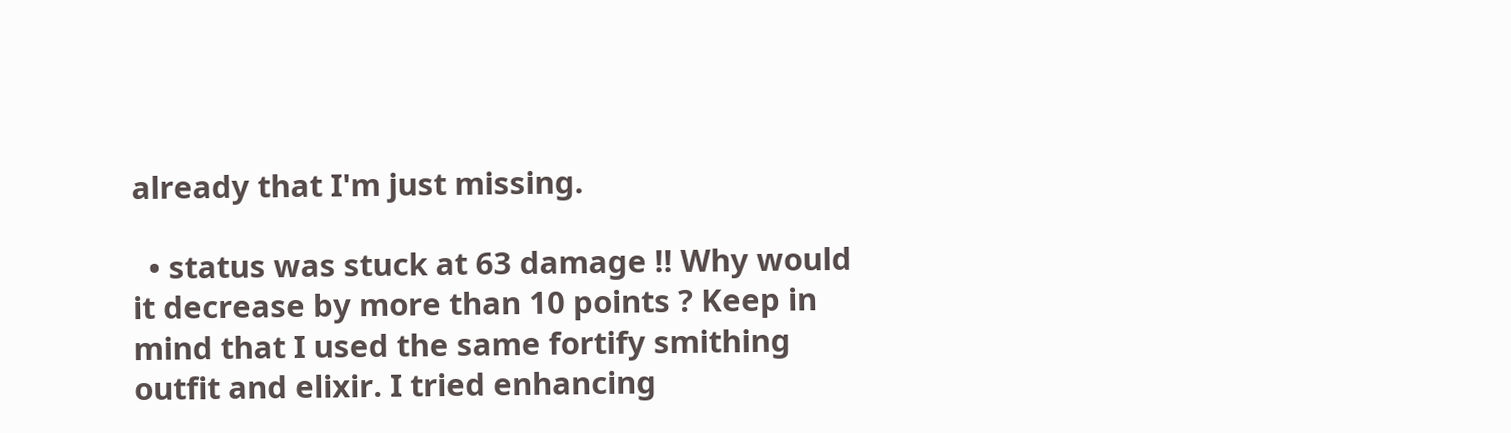already that I'm just missing.

  • status was stuck at 63 damage !! Why would it decrease by more than 10 points ? Keep in mind that I used the same fortify smithing outfit and elixir. I tried enhancing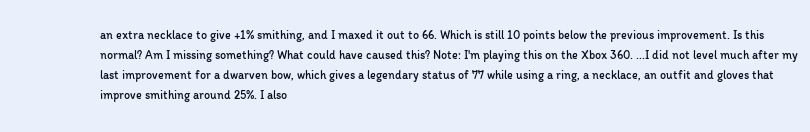an extra necklace to give +1% smithing, and I maxed it out to 66. Which is still 10 points below the previous improvement. Is this normal? Am I missing something? What could have caused this? Note: I'm playing this on the Xbox 360. ...I did not level much after my last improvement for a dwarven bow, which gives a legendary status of 77 while using a ring, a necklace, an outfit and gloves that improve smithing around 25%. I also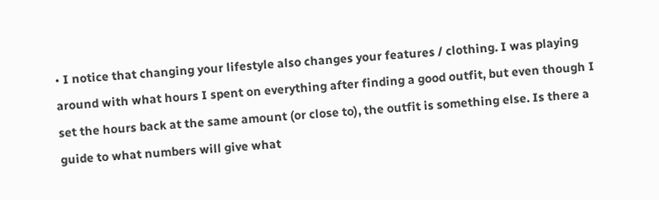• I notice that changing your lifestyle also changes your features / clothing. I was playing around with what hours I spent on everything after finding a good outfit, but even though I set the hours back at the same amount (or close to), the outfit is something else. Is there a guide to what numbers will give what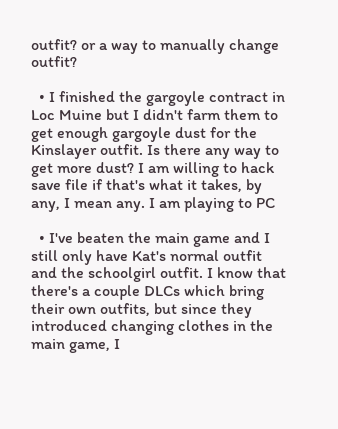outfit? or a way to manually change outfit?

  • I finished the gargoyle contract in Loc Muine but I didn't farm them to get enough gargoyle dust for the Kinslayer outfit. Is there any way to get more dust? I am willing to hack save file if that's what it takes, by any, I mean any. I am playing to PC

  • I've beaten the main game and I still only have Kat's normal outfit and the schoolgirl outfit. I know that there's a couple DLCs which bring their own outfits, but since they introduced changing clothes in the main game, I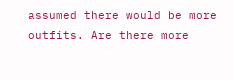assumed there would be more outfits. Are there more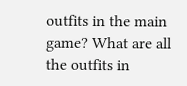outfits in the main game? What are all the outfits in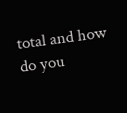total and how do you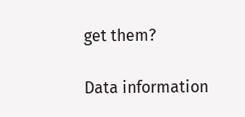get them?

Data information